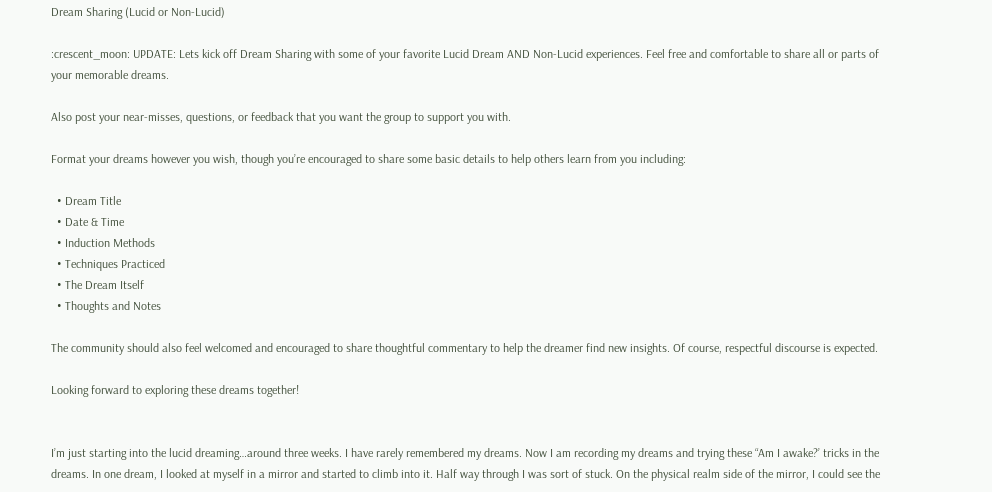Dream Sharing (Lucid or Non-Lucid)

:crescent_moon: UPDATE: Lets kick off Dream Sharing with some of your favorite Lucid Dream AND Non-Lucid experiences. Feel free and comfortable to share all or parts of your memorable dreams.

Also post your near-misses, questions, or feedback that you want the group to support you with.

Format your dreams however you wish, though you’re encouraged to share some basic details to help others learn from you including:

  • Dream Title
  • Date & Time
  • Induction Methods
  • Techniques Practiced
  • The Dream Itself
  • Thoughts and Notes

The community should also feel welcomed and encouraged to share thoughtful commentary to help the dreamer find new insights. Of course, respectful discourse is expected.

Looking forward to exploring these dreams together!


I’m just starting into the lucid dreaming…around three weeks. I have rarely remembered my dreams. Now I am recording my dreams and trying these “Am I awake?’ tricks in the dreams. In one dream, I looked at myself in a mirror and started to climb into it. Half way through I was sort of stuck. On the physical realm side of the mirror, I could see the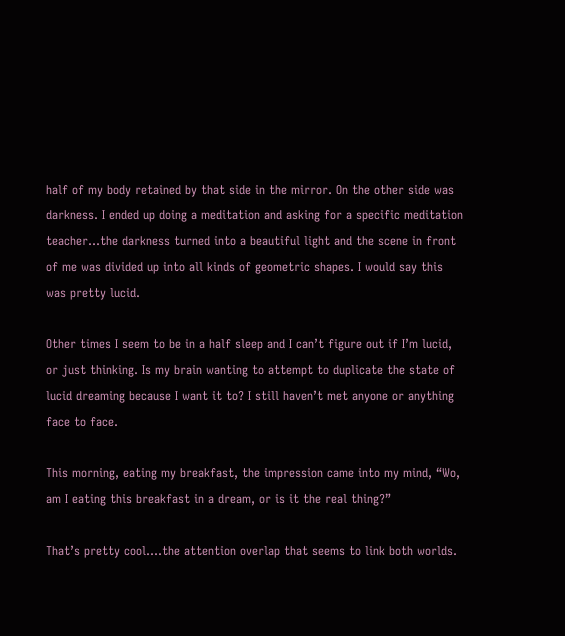half of my body retained by that side in the mirror. On the other side was darkness. I ended up doing a meditation and asking for a specific meditation teacher…the darkness turned into a beautiful light and the scene in front of me was divided up into all kinds of geometric shapes. I would say this was pretty lucid.

Other times I seem to be in a half sleep and I can’t figure out if I’m lucid, or just thinking. Is my brain wanting to attempt to duplicate the state of lucid dreaming because I want it to? I still haven’t met anyone or anything face to face.

This morning, eating my breakfast, the impression came into my mind, “Wo, am I eating this breakfast in a dream, or is it the real thing?”

That’s pretty cool….the attention overlap that seems to link both worlds.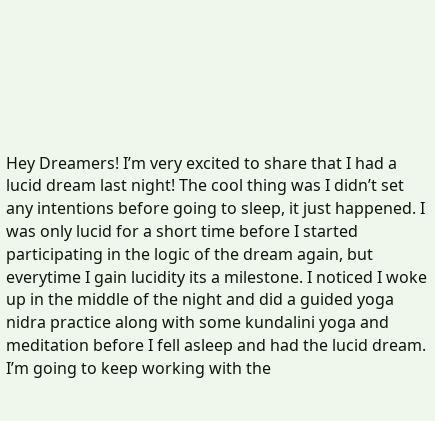Hey Dreamers! I’m very excited to share that I had a lucid dream last night! The cool thing was I didn’t set any intentions before going to sleep, it just happened. I was only lucid for a short time before I started participating in the logic of the dream again, but everytime I gain lucidity its a milestone. I noticed I woke up in the middle of the night and did a guided yoga nidra practice along with some kundalini yoga and meditation before I fell asleep and had the lucid dream. I’m going to keep working with the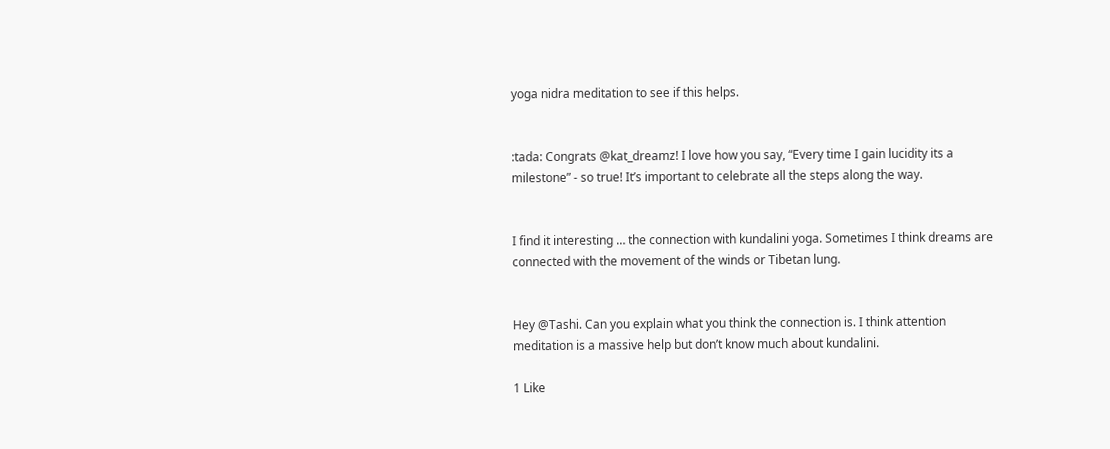yoga nidra meditation to see if this helps.


:tada: Congrats @kat_dreamz! I love how you say, “Every time I gain lucidity its a milestone” - so true! It’s important to celebrate all the steps along the way.


I find it interesting … the connection with kundalini yoga. Sometimes I think dreams are connected with the movement of the winds or Tibetan lung.


Hey @Tashi. Can you explain what you think the connection is. I think attention meditation is a massive help but don’t know much about kundalini.

1 Like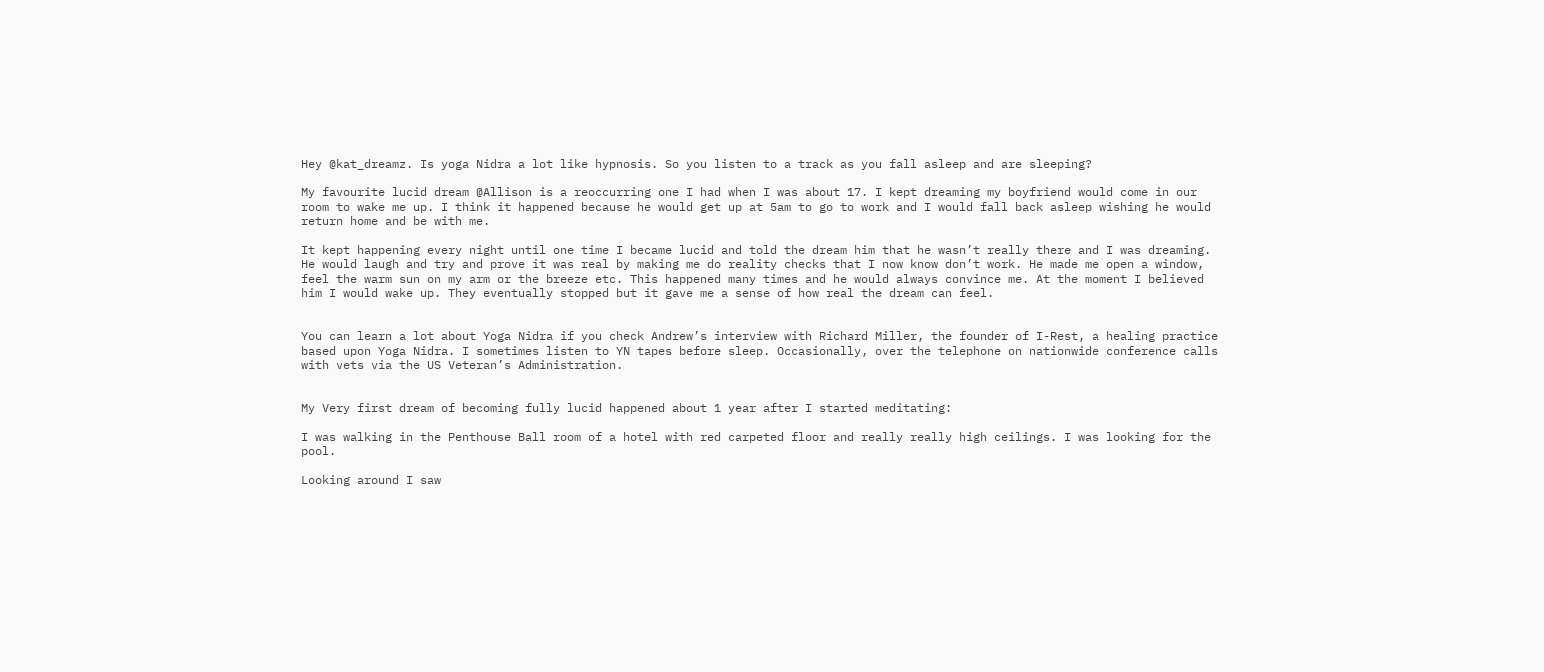Hey @kat_dreamz. Is yoga Nidra a lot like hypnosis. So you listen to a track as you fall asleep and are sleeping?

My favourite lucid dream @Allison is a reoccurring one I had when I was about 17. I kept dreaming my boyfriend would come in our room to wake me up. I think it happened because he would get up at 5am to go to work and I would fall back asleep wishing he would return home and be with me.

It kept happening every night until one time I became lucid and told the dream him that he wasn’t really there and I was dreaming. He would laugh and try and prove it was real by making me do reality checks that I now know don’t work. He made me open a window, feel the warm sun on my arm or the breeze etc. This happened many times and he would always convince me. At the moment I believed him I would wake up. They eventually stopped but it gave me a sense of how real the dream can feel.


You can learn a lot about Yoga Nidra if you check Andrew’s interview with Richard Miller, the founder of I-Rest, a healing practice based upon Yoga Nidra. I sometimes listen to YN tapes before sleep. Occasionally, over the telephone on nationwide conference calls with vets via the US Veteran’s Administration.


My Very first dream of becoming fully lucid happened about 1 year after I started meditating:

I was walking in the Penthouse Ball room of a hotel with red carpeted floor and really really high ceilings. I was looking for the pool.

Looking around I saw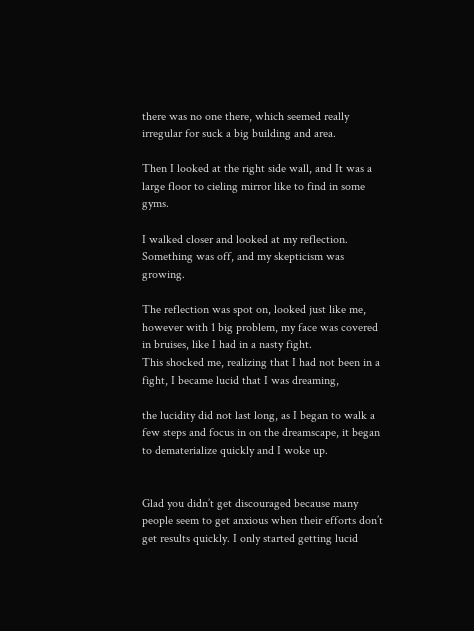there was no one there, which seemed really irregular for suck a big building and area.

Then I looked at the right side wall, and It was a large floor to cieling mirror like to find in some gyms.

I walked closer and looked at my reflection.
Something was off, and my skepticism was growing.

The reflection was spot on, looked just like me, however with 1 big problem, my face was covered in bruises, like I had in a nasty fight.
This shocked me, realizing that I had not been in a fight, I became lucid that I was dreaming,

the lucidity did not last long, as I began to walk a few steps and focus in on the dreamscape, it began to dematerialize quickly and I woke up.


Glad you didn’t get discouraged because many people seem to get anxious when their efforts don’t get results quickly. I only started getting lucid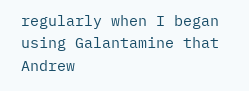regularly when I began using Galantamine that Andrew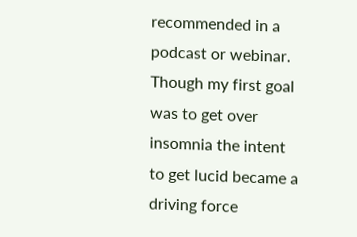recommended in a podcast or webinar. Though my first goal was to get over insomnia the intent to get lucid became a driving force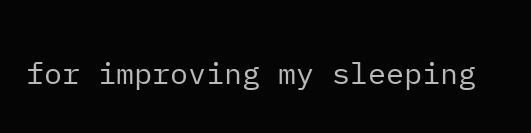for improving my sleeping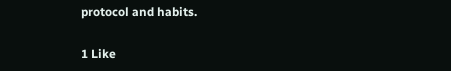protocol and habits.

1 Like